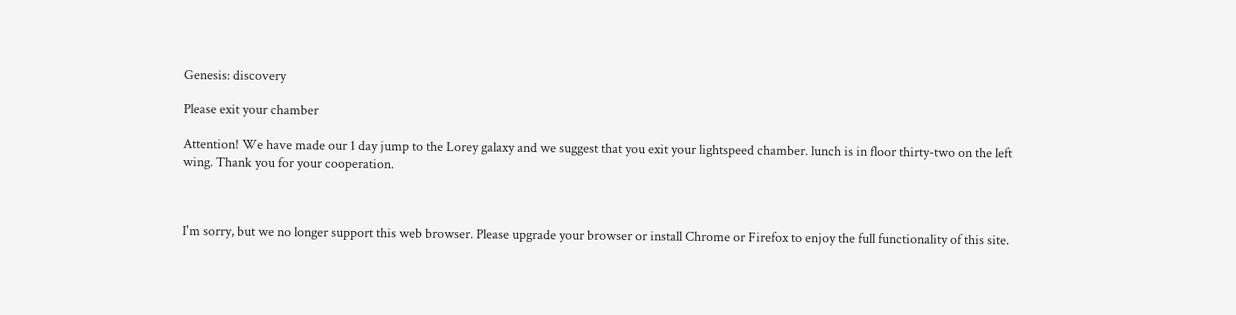Genesis: discovery

Please exit your chamber

Attention! We have made our 1 day jump to the Lorey galaxy and we suggest that you exit your lightspeed chamber. lunch is in floor thirty-two on the left wing. Thank you for your cooperation.



I'm sorry, but we no longer support this web browser. Please upgrade your browser or install Chrome or Firefox to enjoy the full functionality of this site.